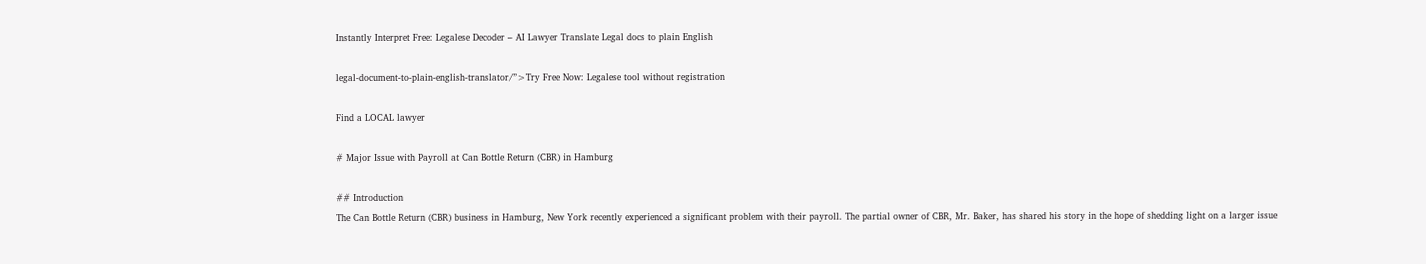Instantly Interpret Free: Legalese Decoder – AI Lawyer Translate Legal docs to plain English

legal-document-to-plain-english-translator/”>Try Free Now: Legalese tool without registration

Find a LOCAL lawyer

# Major Issue with Payroll at Can Bottle Return (CBR) in Hamburg

## Introduction
The Can Bottle Return (CBR) business in Hamburg, New York recently experienced a significant problem with their payroll. The partial owner of CBR, Mr. Baker, has shared his story in the hope of shedding light on a larger issue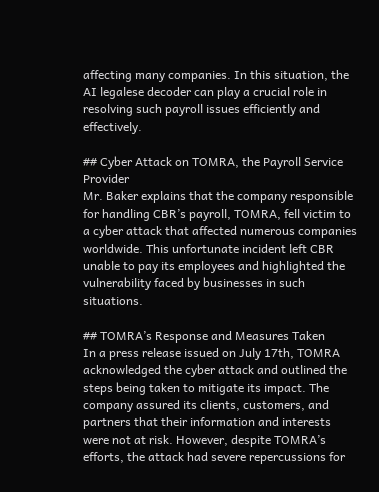affecting many companies. In this situation, the AI legalese decoder can play a crucial role in resolving such payroll issues efficiently and effectively.

## Cyber Attack on TOMRA, the Payroll Service Provider
Mr. Baker explains that the company responsible for handling CBR’s payroll, TOMRA, fell victim to a cyber attack that affected numerous companies worldwide. This unfortunate incident left CBR unable to pay its employees and highlighted the vulnerability faced by businesses in such situations.

## TOMRA’s Response and Measures Taken
In a press release issued on July 17th, TOMRA acknowledged the cyber attack and outlined the steps being taken to mitigate its impact. The company assured its clients, customers, and partners that their information and interests were not at risk. However, despite TOMRA’s efforts, the attack had severe repercussions for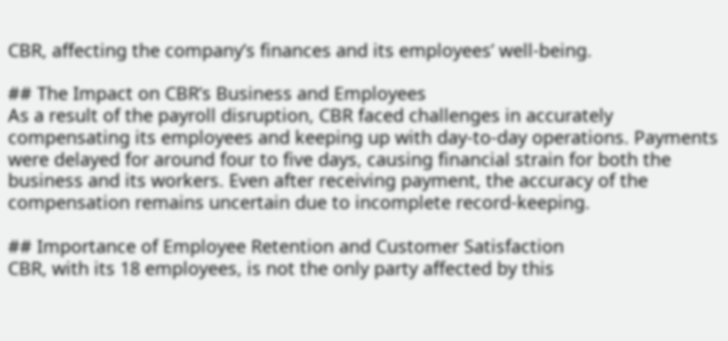CBR, affecting the company’s finances and its employees’ well-being.

## The Impact on CBR’s Business and Employees
As a result of the payroll disruption, CBR faced challenges in accurately compensating its employees and keeping up with day-to-day operations. Payments were delayed for around four to five days, causing financial strain for both the business and its workers. Even after receiving payment, the accuracy of the compensation remains uncertain due to incomplete record-keeping.

## Importance of Employee Retention and Customer Satisfaction
CBR, with its 18 employees, is not the only party affected by this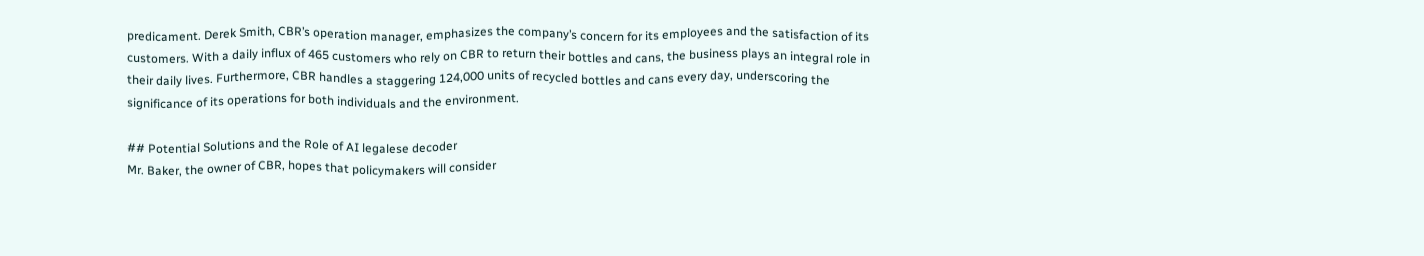predicament. Derek Smith, CBR’s operation manager, emphasizes the company’s concern for its employees and the satisfaction of its customers. With a daily influx of 465 customers who rely on CBR to return their bottles and cans, the business plays an integral role in their daily lives. Furthermore, CBR handles a staggering 124,000 units of recycled bottles and cans every day, underscoring the significance of its operations for both individuals and the environment.

## Potential Solutions and the Role of AI legalese decoder
Mr. Baker, the owner of CBR, hopes that policymakers will consider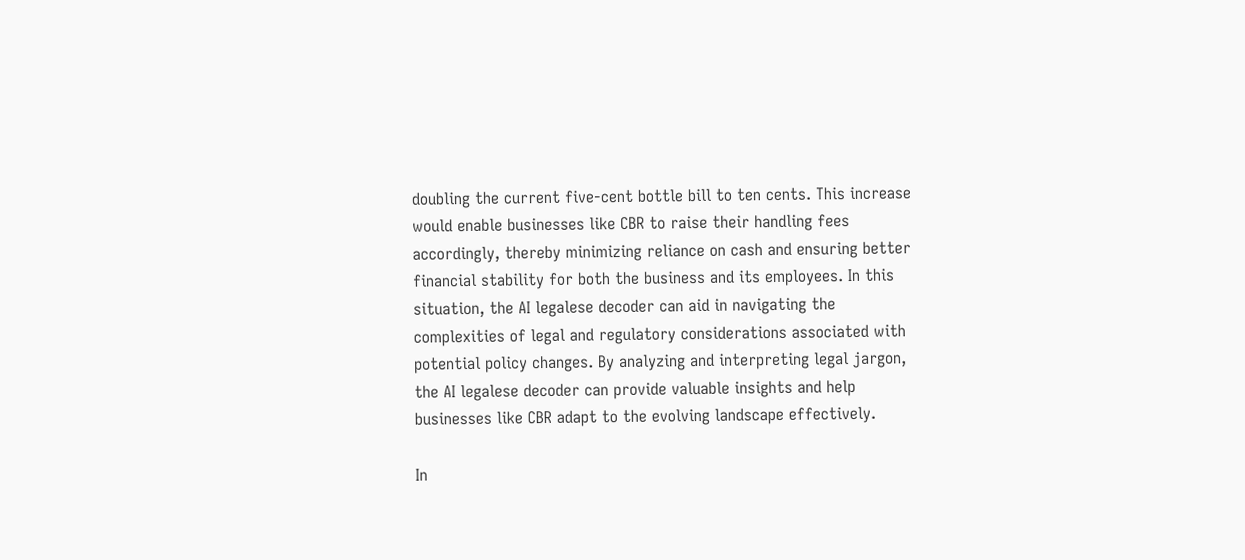doubling the current five-cent bottle bill to ten cents. This increase would enable businesses like CBR to raise their handling fees accordingly, thereby minimizing reliance on cash and ensuring better financial stability for both the business and its employees. In this situation, the AI legalese decoder can aid in navigating the complexities of legal and regulatory considerations associated with potential policy changes. By analyzing and interpreting legal jargon, the AI legalese decoder can provide valuable insights and help businesses like CBR adapt to the evolving landscape effectively.

In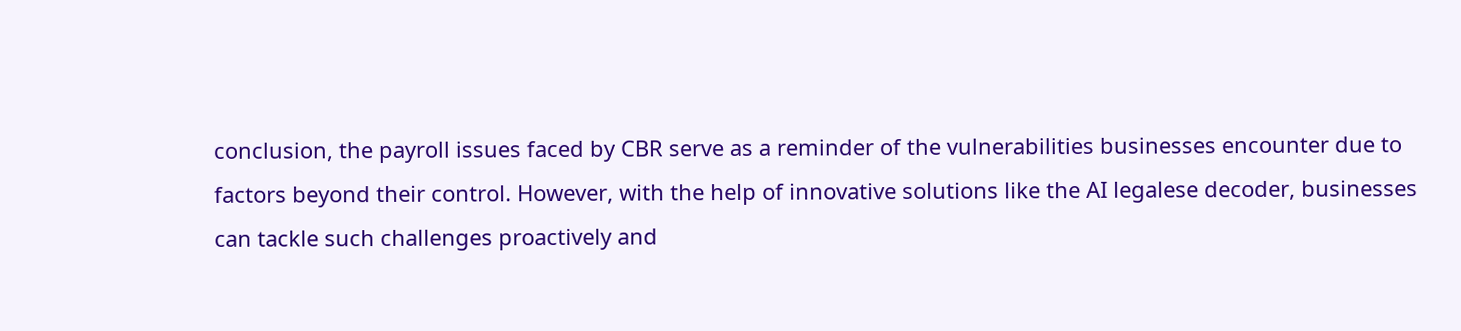conclusion, the payroll issues faced by CBR serve as a reminder of the vulnerabilities businesses encounter due to factors beyond their control. However, with the help of innovative solutions like the AI legalese decoder, businesses can tackle such challenges proactively and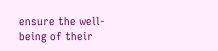ensure the well-being of their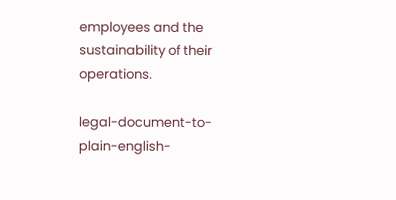employees and the sustainability of their operations.

legal-document-to-plain-english-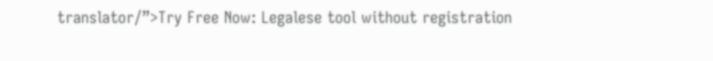translator/”>Try Free Now: Legalese tool without registration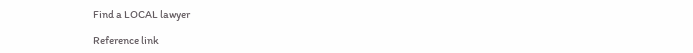Find a LOCAL lawyer

Reference link